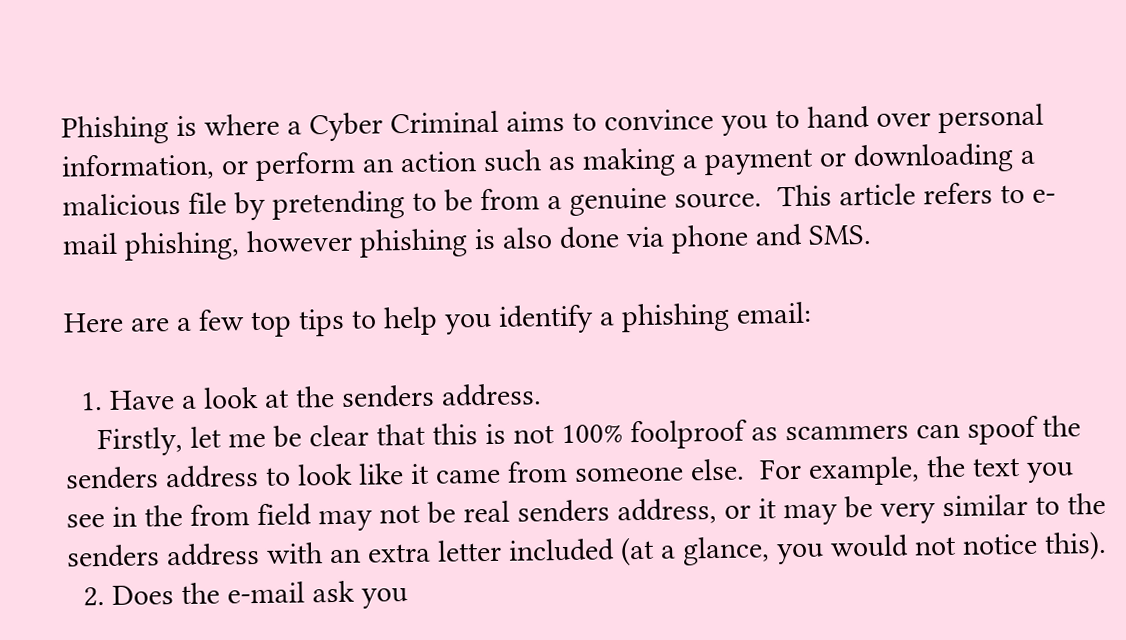Phishing is where a Cyber Criminal aims to convince you to hand over personal information, or perform an action such as making a payment or downloading a malicious file by pretending to be from a genuine source.  This article refers to e-mail phishing, however phishing is also done via phone and SMS.

Here are a few top tips to help you identify a phishing email:

  1. Have a look at the senders address.
    Firstly, let me be clear that this is not 100% foolproof as scammers can spoof the senders address to look like it came from someone else.  For example, the text you see in the from field may not be real senders address, or it may be very similar to the senders address with an extra letter included (at a glance, you would not notice this).
  2. Does the e-mail ask you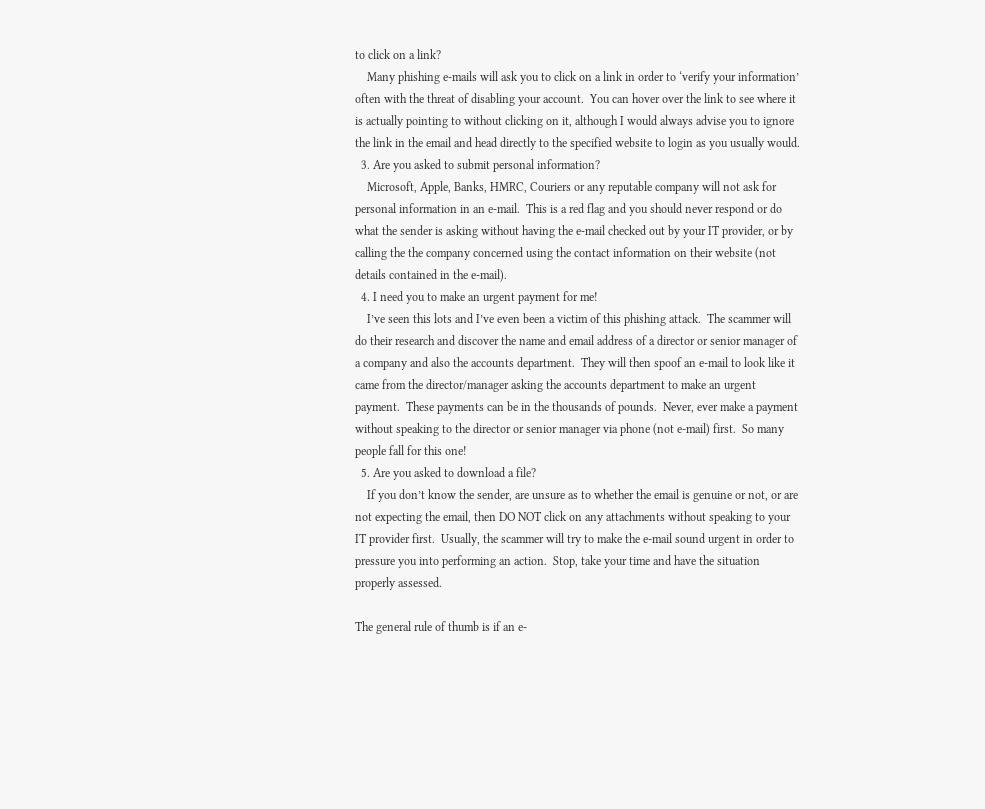to click on a link?
    Many phishing e-mails will ask you to click on a link in order to ‘verify your information’ often with the threat of disabling your account.  You can hover over the link to see where it is actually pointing to without clicking on it, although I would always advise you to ignore the link in the email and head directly to the specified website to login as you usually would.
  3. Are you asked to submit personal information?
    Microsoft, Apple, Banks, HMRC, Couriers or any reputable company will not ask for personal information in an e-mail.  This is a red flag and you should never respond or do what the sender is asking without having the e-mail checked out by your IT provider, or by calling the the company concerned using the contact information on their website (not details contained in the e-mail).
  4. I need you to make an urgent payment for me!
    I’ve seen this lots and I’ve even been a victim of this phishing attack.  The scammer will do their research and discover the name and email address of a director or senior manager of a company and also the accounts department.  They will then spoof an e-mail to look like it came from the director/manager asking the accounts department to make an urgent payment.  These payments can be in the thousands of pounds.  Never, ever make a payment without speaking to the director or senior manager via phone (not e-mail) first.  So many people fall for this one!
  5. Are you asked to download a file?
    If you don’t know the sender, are unsure as to whether the email is genuine or not, or are not expecting the email, then DO NOT click on any attachments without speaking to your IT provider first.  Usually, the scammer will try to make the e-mail sound urgent in order to pressure you into performing an action.  Stop, take your time and have the situation properly assessed.

The general rule of thumb is if an e-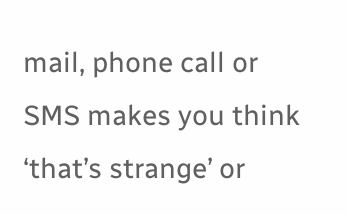mail, phone call or SMS makes you think ‘that’s strange’ or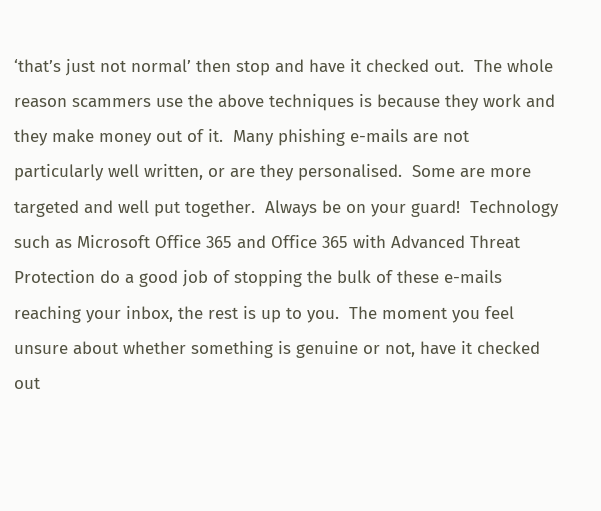‘that’s just not normal’ then stop and have it checked out.  The whole reason scammers use the above techniques is because they work and they make money out of it.  Many phishing e-mails are not particularly well written, or are they personalised.  Some are more targeted and well put together.  Always be on your guard!  Technology such as Microsoft Office 365 and Office 365 with Advanced Threat Protection do a good job of stopping the bulk of these e-mails reaching your inbox, the rest is up to you.  The moment you feel unsure about whether something is genuine or not, have it checked out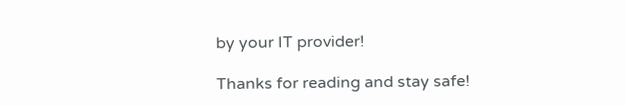by your IT provider!

Thanks for reading and stay safe!